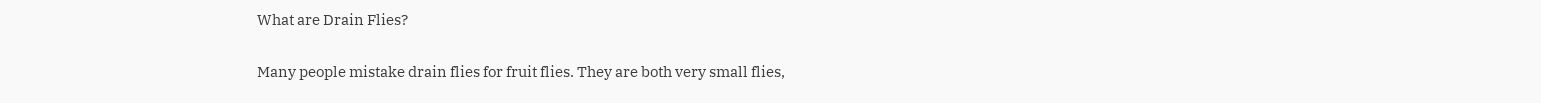What are Drain Flies?

Many people mistake drain flies for fruit flies. They are both very small flies,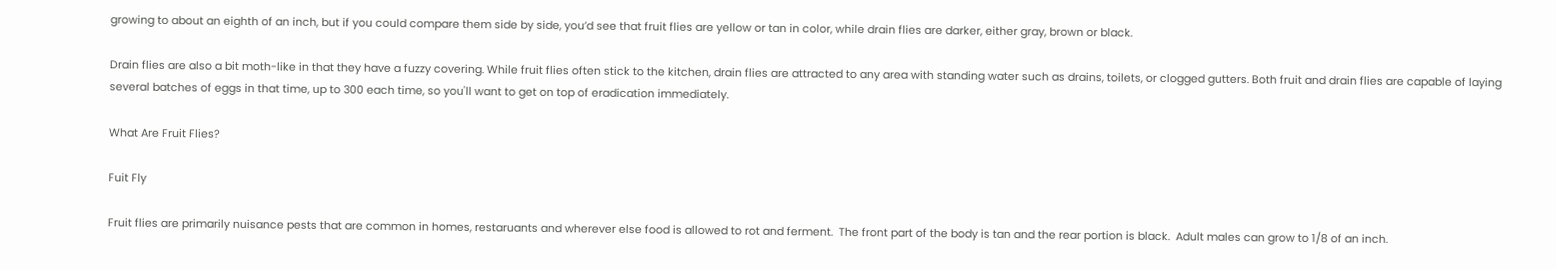growing to about an eighth of an inch, but if you could compare them side by side, you’d see that fruit flies are yellow or tan in color, while drain flies are darker, either gray, brown or black.

Drain flies are also a bit moth-like in that they have a fuzzy covering. While fruit flies often stick to the kitchen, drain flies are attracted to any area with standing water such as drains, toilets, or clogged gutters. Both fruit and drain flies are capable of laying several batches of eggs in that time, up to 300 each time, so you'll want to get on top of eradication immediately.

What Are Fruit Flies?

Fuit Fly

Fruit flies are primarily nuisance pests that are common in homes, restaruants and wherever else food is allowed to rot and ferment.  The front part of the body is tan and the rear portion is black.  Adult males can grow to 1/8 of an inch.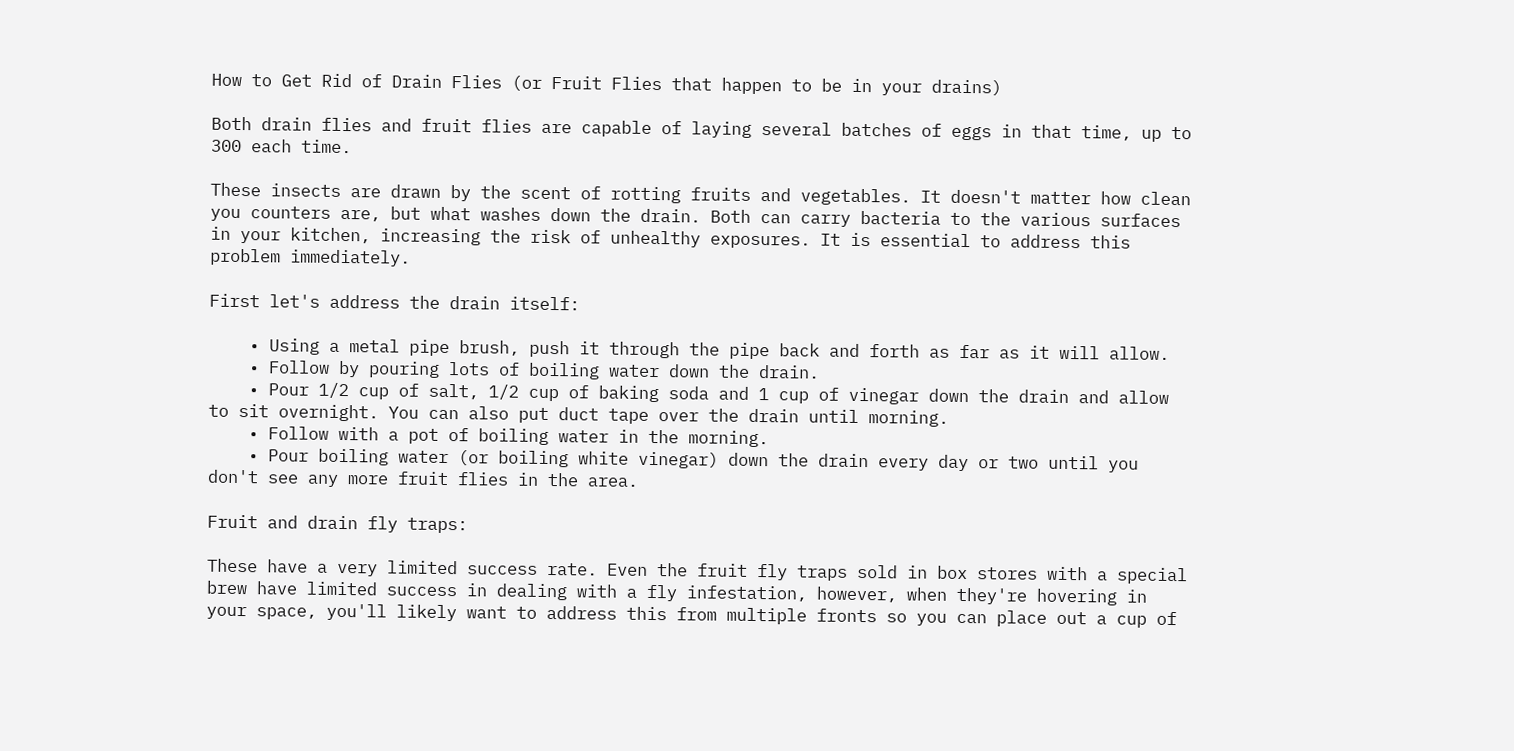How to Get Rid of Drain Flies (or Fruit Flies that happen to be in your drains)

Both drain flies and fruit flies are capable of laying several batches of eggs in that time, up to 300 each time.

These insects are drawn by the scent of rotting fruits and vegetables. It doesn't matter how clean you counters are, but what washes down the drain. Both can carry bacteria to the various surfaces in your kitchen, increasing the risk of unhealthy exposures. It is essential to address this problem immediately.

First let's address the drain itself:

    • Using a metal pipe brush, push it through the pipe back and forth as far as it will allow.
    • Follow by pouring lots of boiling water down the drain.
    • Pour 1/2 cup of salt, 1/2 cup of baking soda and 1 cup of vinegar down the drain and allow to sit overnight. You can also put duct tape over the drain until morning.
    • Follow with a pot of boiling water in the morning.
    • Pour boiling water (or boiling white vinegar) down the drain every day or two until you don't see any more fruit flies in the area.

Fruit and drain fly traps:

These have a very limited success rate. Even the fruit fly traps sold in box stores with a special brew have limited success in dealing with a fly infestation, however, when they're hovering in your space, you'll likely want to address this from multiple fronts so you can place out a cup of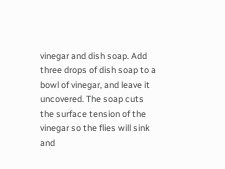vinegar and dish soap. Add three drops of dish soap to a bowl of vinegar, and leave it uncovered. The soap cuts the surface tension of the vinegar so the flies will sink and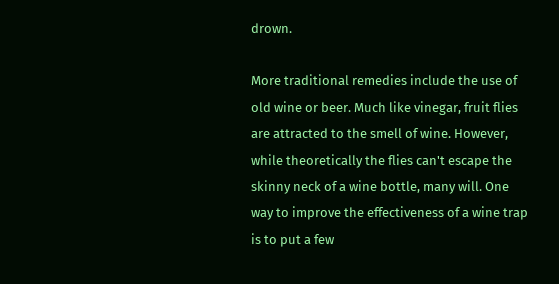drown.

More traditional remedies include the use of old wine or beer. Much like vinegar, fruit flies are attracted to the smell of wine. However, while theoretically the flies can't escape the skinny neck of a wine bottle, many will. One way to improve the effectiveness of a wine trap is to put a few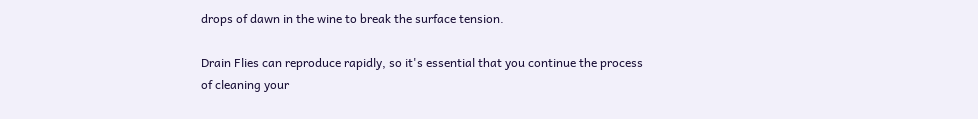drops of dawn in the wine to break the surface tension.

Drain Flies can reproduce rapidly, so it's essential that you continue the process of cleaning your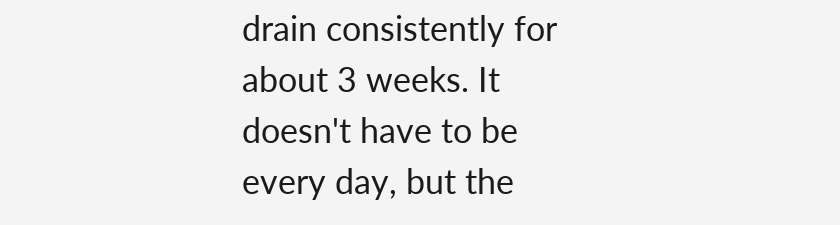drain consistently for about 3 weeks. It doesn't have to be every day, but the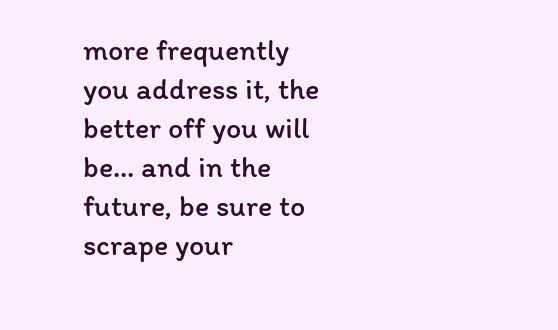more frequently you address it, the better off you will be... and in the future, be sure to scrape your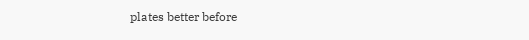plates better before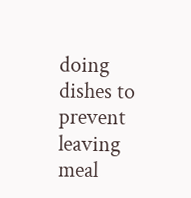doing dishes to prevent leaving meal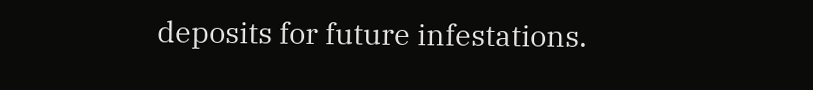deposits for future infestations.